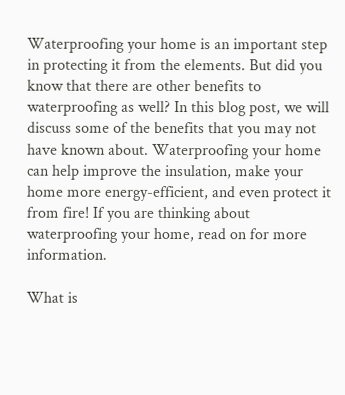Waterproofing your home is an important step in protecting it from the elements. But did you know that there are other benefits to waterproofing as well? In this blog post, we will discuss some of the benefits that you may not have known about. Waterproofing your home can help improve the insulation, make your home more energy-efficient, and even protect it from fire! If you are thinking about waterproofing your home, read on for more information.

What is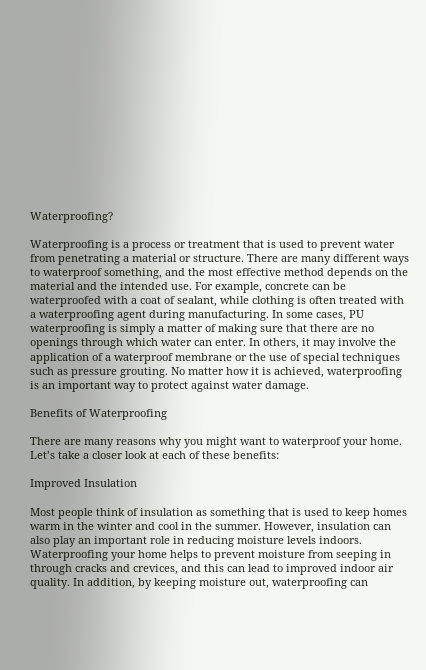Waterproofing?

Waterproofing is a process or treatment that is used to prevent water from penetrating a material or structure. There are many different ways to waterproof something, and the most effective method depends on the material and the intended use. For example, concrete can be waterproofed with a coat of sealant, while clothing is often treated with a waterproofing agent during manufacturing. In some cases, PU waterproofing is simply a matter of making sure that there are no openings through which water can enter. In others, it may involve the application of a waterproof membrane or the use of special techniques such as pressure grouting. No matter how it is achieved, waterproofing is an important way to protect against water damage.

Benefits of Waterproofing

There are many reasons why you might want to waterproof your home. Let’s take a closer look at each of these benefits:

Improved Insulation

Most people think of insulation as something that is used to keep homes warm in the winter and cool in the summer. However, insulation can also play an important role in reducing moisture levels indoors. Waterproofing your home helps to prevent moisture from seeping in through cracks and crevices, and this can lead to improved indoor air quality. In addition, by keeping moisture out, waterproofing can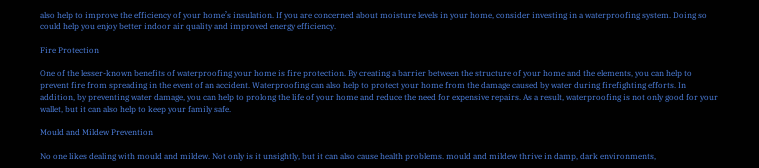also help to improve the efficiency of your home’s insulation. If you are concerned about moisture levels in your home, consider investing in a waterproofing system. Doing so could help you enjoy better indoor air quality and improved energy efficiency.

Fire Protection

One of the lesser-known benefits of waterproofing your home is fire protection. By creating a barrier between the structure of your home and the elements, you can help to prevent fire from spreading in the event of an accident. Waterproofing can also help to protect your home from the damage caused by water during firefighting efforts. In addition, by preventing water damage, you can help to prolong the life of your home and reduce the need for expensive repairs. As a result, waterproofing is not only good for your wallet, but it can also help to keep your family safe.

Mould and Mildew Prevention

No one likes dealing with mould and mildew. Not only is it unsightly, but it can also cause health problems. mould and mildew thrive in damp, dark environments,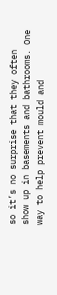so it’s no surprise that they often show up in basements and bathrooms. One way to help prevent mould and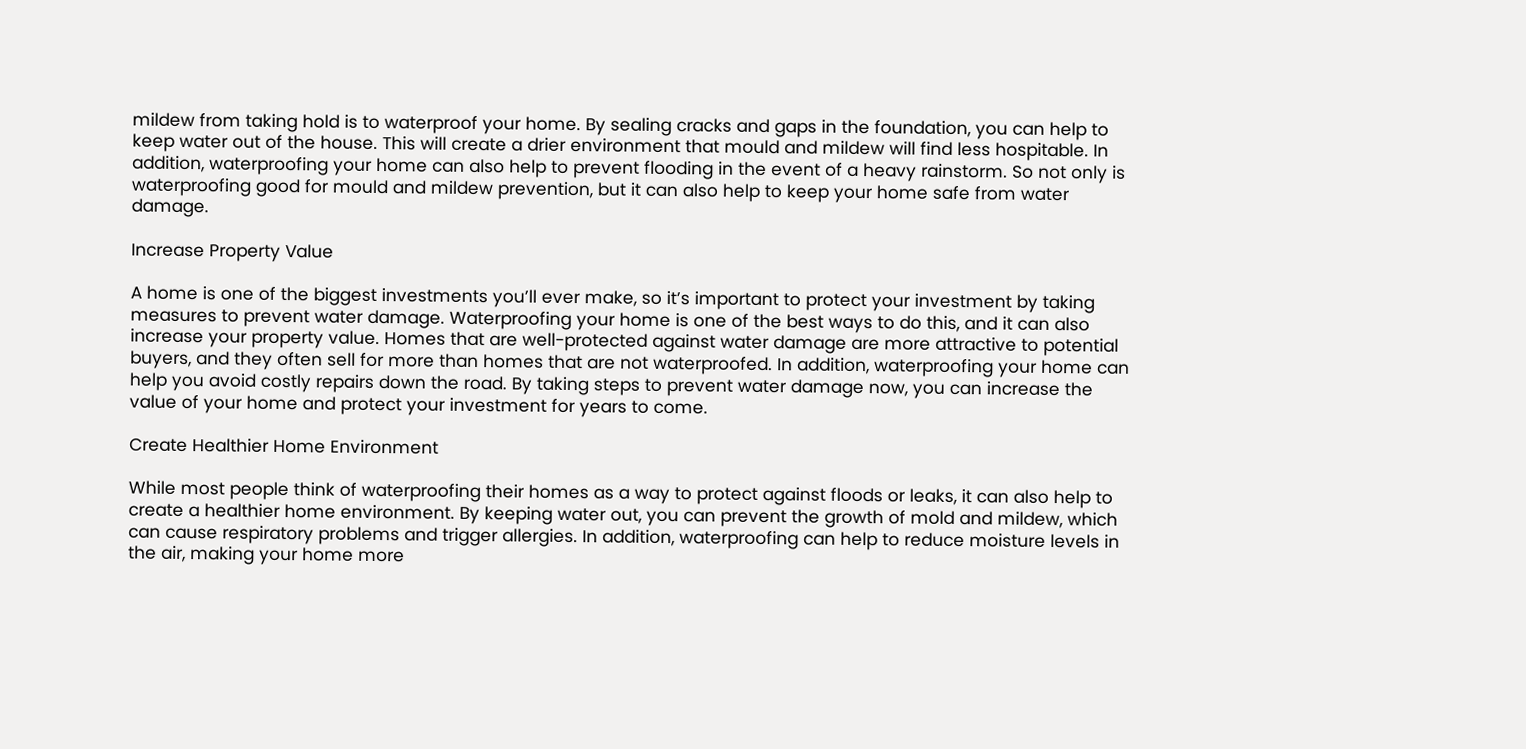mildew from taking hold is to waterproof your home. By sealing cracks and gaps in the foundation, you can help to keep water out of the house. This will create a drier environment that mould and mildew will find less hospitable. In addition, waterproofing your home can also help to prevent flooding in the event of a heavy rainstorm. So not only is waterproofing good for mould and mildew prevention, but it can also help to keep your home safe from water damage.

Increase Property Value

A home is one of the biggest investments you’ll ever make, so it’s important to protect your investment by taking measures to prevent water damage. Waterproofing your home is one of the best ways to do this, and it can also increase your property value. Homes that are well-protected against water damage are more attractive to potential buyers, and they often sell for more than homes that are not waterproofed. In addition, waterproofing your home can help you avoid costly repairs down the road. By taking steps to prevent water damage now, you can increase the value of your home and protect your investment for years to come.

Create Healthier Home Environment

While most people think of waterproofing their homes as a way to protect against floods or leaks, it can also help to create a healthier home environment. By keeping water out, you can prevent the growth of mold and mildew, which can cause respiratory problems and trigger allergies. In addition, waterproofing can help to reduce moisture levels in the air, making your home more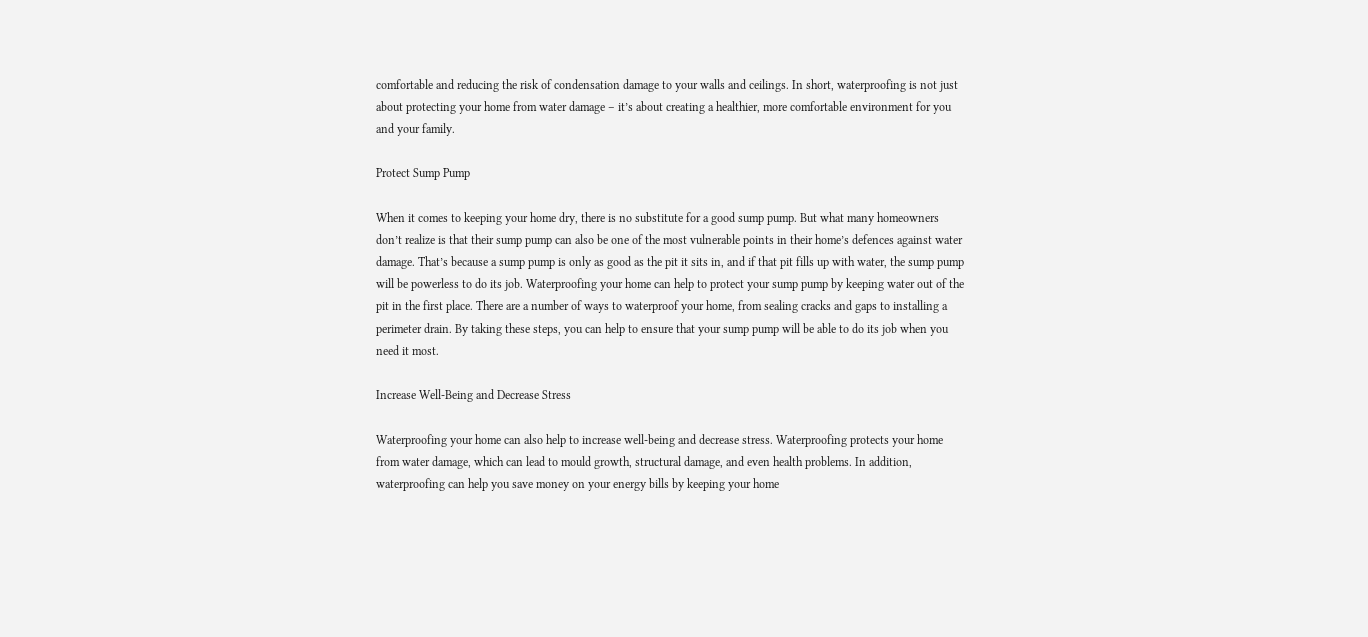comfortable and reducing the risk of condensation damage to your walls and ceilings. In short, waterproofing is not just about protecting your home from water damage – it’s about creating a healthier, more comfortable environment for you and your family.

Protect Sump Pump

When it comes to keeping your home dry, there is no substitute for a good sump pump. But what many homeowners don’t realize is that their sump pump can also be one of the most vulnerable points in their home’s defences against water damage. That’s because a sump pump is only as good as the pit it sits in, and if that pit fills up with water, the sump pump will be powerless to do its job. Waterproofing your home can help to protect your sump pump by keeping water out of the pit in the first place. There are a number of ways to waterproof your home, from sealing cracks and gaps to installing a perimeter drain. By taking these steps, you can help to ensure that your sump pump will be able to do its job when you need it most.

Increase Well-Being and Decrease Stress

Waterproofing your home can also help to increase well-being and decrease stress. Waterproofing protects your home from water damage, which can lead to mould growth, structural damage, and even health problems. In addition, waterproofing can help you save money on your energy bills by keeping your home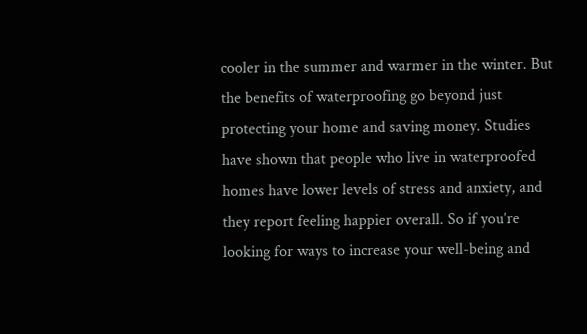cooler in the summer and warmer in the winter. But the benefits of waterproofing go beyond just protecting your home and saving money. Studies have shown that people who live in waterproofed homes have lower levels of stress and anxiety, and they report feeling happier overall. So if you’re looking for ways to increase your well-being and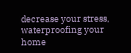decrease your stress, waterproofing your home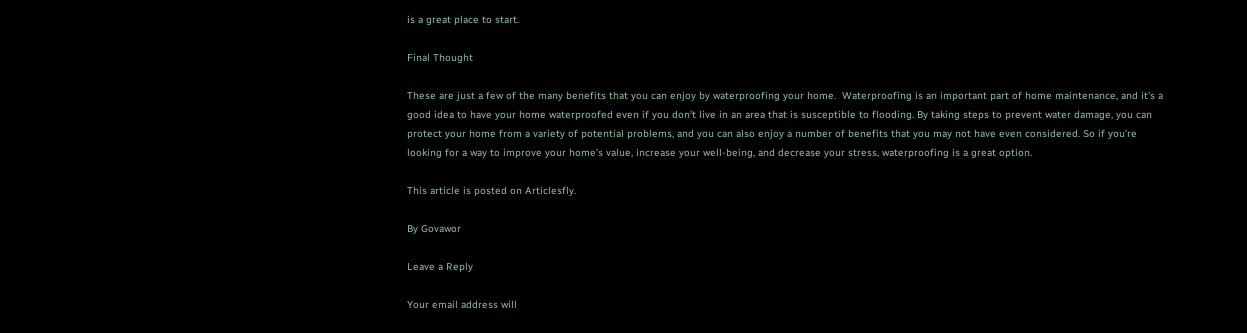is a great place to start.

Final Thought

These are just a few of the many benefits that you can enjoy by waterproofing your home.  Waterproofing is an important part of home maintenance, and it’s a good idea to have your home waterproofed even if you don’t live in an area that is susceptible to flooding. By taking steps to prevent water damage, you can protect your home from a variety of potential problems, and you can also enjoy a number of benefits that you may not have even considered. So if you’re looking for a way to improve your home’s value, increase your well-being, and decrease your stress, waterproofing is a great option.

This article is posted on Articlesfly.

By Govawor

Leave a Reply

Your email address will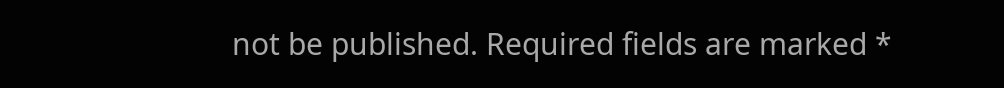not be published. Required fields are marked *